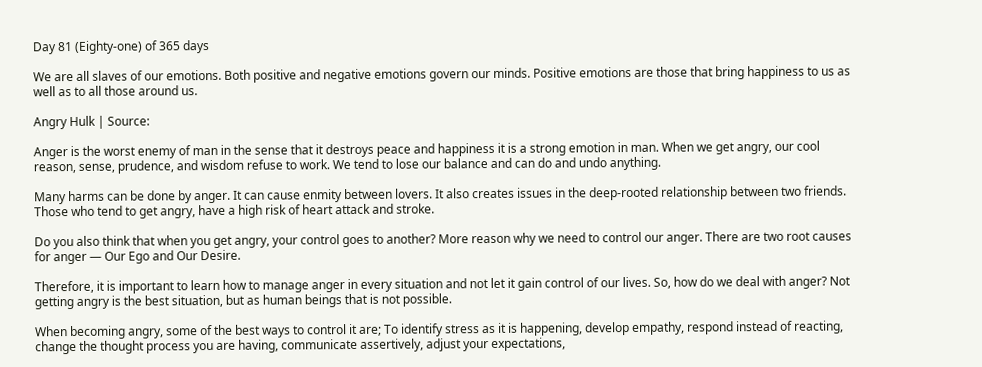Day 81 (Eighty-one) of 365 days

We are all slaves of our emotions. Both positive and negative emotions govern our minds. Positive emotions are those that bring happiness to us as well as to all those around us.

Angry Hulk | Source:

Anger is the worst enemy of man in the sense that it destroys peace and happiness it is a strong emotion in man. When we get angry, our cool reason, sense, prudence, and wisdom refuse to work. We tend to lose our balance and can do and undo anything.

Many harms can be done by anger. It can cause enmity between lovers. It also creates issues in the deep-rooted relationship between two friends. Those who tend to get angry, have a high risk of heart attack and stroke.

Do you also think that when you get angry, your control goes to another? More reason why we need to control our anger. There are two root causes for anger — Our Ego and Our Desire.

Therefore, it is important to learn how to manage anger in every situation and not let it gain control of our lives. So, how do we deal with anger? Not getting angry is the best situation, but as human beings that is not possible.

When becoming angry, some of the best ways to control it are; To identify stress as it is happening, develop empathy, respond instead of reacting, change the thought process you are having, communicate assertively, adjust your expectations,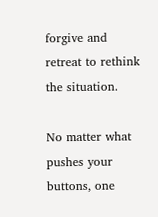forgive and retreat to rethink the situation.

No matter what pushes your buttons, one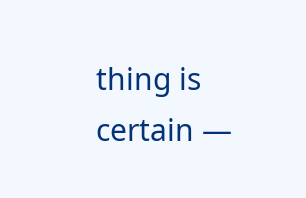thing is certain —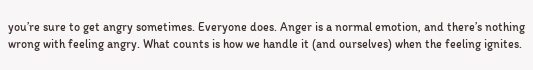you’re sure to get angry sometimes. Everyone does. Anger is a normal emotion, and there’s nothing wrong with feeling angry. What counts is how we handle it (and ourselves) when the feeling ignites.